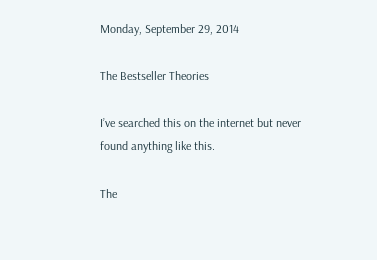Monday, September 29, 2014

The Bestseller Theories

I’ve searched this on the internet but never found anything like this.

The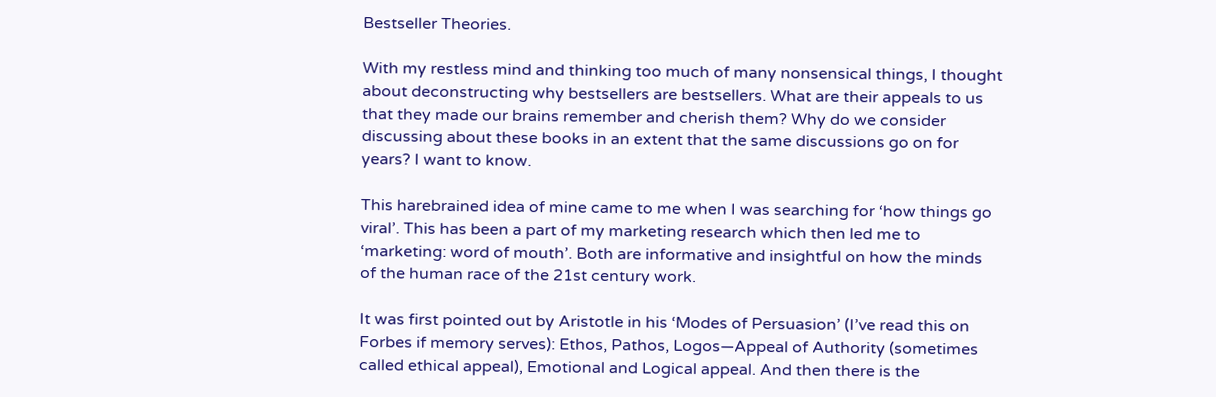Bestseller Theories.

With my restless mind and thinking too much of many nonsensical things, I thought about deconstructing why bestsellers are bestsellers. What are their appeals to us that they made our brains remember and cherish them? Why do we consider discussing about these books in an extent that the same discussions go on for years? I want to know.

This harebrained idea of mine came to me when I was searching for ‘how things go viral’. This has been a part of my marketing research which then led me to ‘marketing: word of mouth’. Both are informative and insightful on how the minds of the human race of the 21st century work.

It was first pointed out by Aristotle in his ‘Modes of Persuasion’ (I’ve read this on Forbes if memory serves): Ethos, Pathos, Logos—Appeal of Authority (sometimes called ethical appeal), Emotional and Logical appeal. And then there is the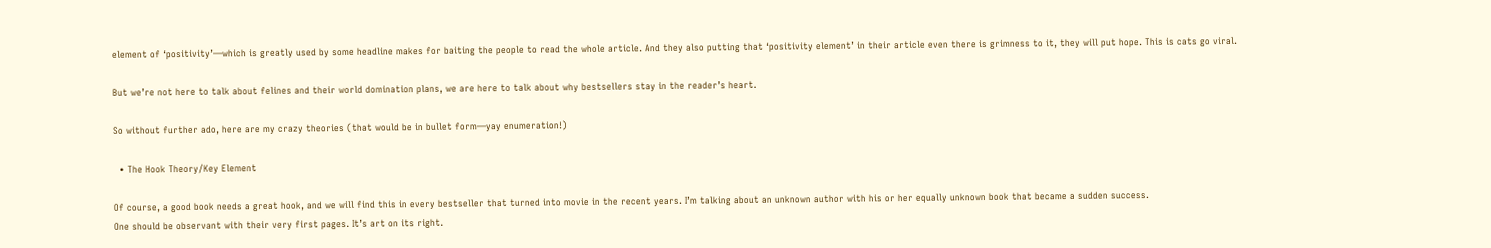element of ‘positivity’—which is greatly used by some headline makes for baiting the people to read the whole article. And they also putting that ‘positivity element’ in their article even there is grimness to it, they will put hope. This is cats go viral.

But we’re not here to talk about felines and their world domination plans, we are here to talk about why bestsellers stay in the reader’s heart.

So without further ado, here are my crazy theories (that would be in bullet form—yay enumeration!)

  • The Hook Theory/Key Element

Of course, a good book needs a great hook, and we will find this in every bestseller that turned into movie in the recent years. I’m talking about an unknown author with his or her equally unknown book that became a sudden success.
One should be observant with their very first pages. It’s art on its right.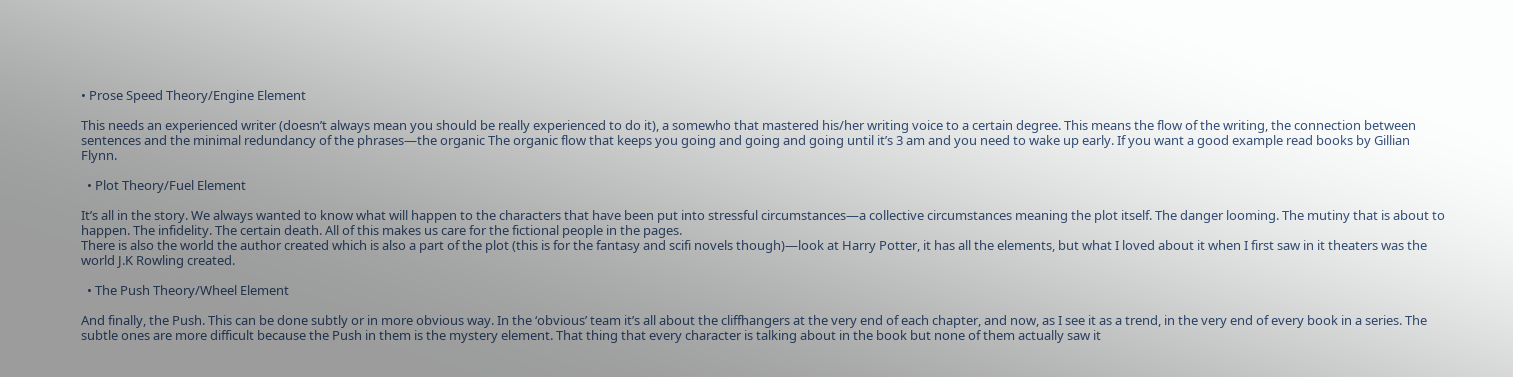• Prose Speed Theory/Engine Element

This needs an experienced writer (doesn’t always mean you should be really experienced to do it), a somewho that mastered his/her writing voice to a certain degree. This means the flow of the writing, the connection between sentences and the minimal redundancy of the phrases—the organic The organic flow that keeps you going and going and going until it’s 3 am and you need to wake up early. If you want a good example read books by Gillian Flynn.

  • Plot Theory/Fuel Element

It’s all in the story. We always wanted to know what will happen to the characters that have been put into stressful circumstances—a collective circumstances meaning the plot itself. The danger looming. The mutiny that is about to happen. The infidelity. The certain death. All of this makes us care for the fictional people in the pages.
There is also the world the author created which is also a part of the plot (this is for the fantasy and scifi novels though)—look at Harry Potter, it has all the elements, but what I loved about it when I first saw in it theaters was the world J.K Rowling created.

  • The Push Theory/Wheel Element

And finally, the Push. This can be done subtly or in more obvious way. In the ‘obvious’ team it’s all about the cliffhangers at the very end of each chapter, and now, as I see it as a trend, in the very end of every book in a series. The subtle ones are more difficult because the Push in them is the mystery element. That thing that every character is talking about in the book but none of them actually saw it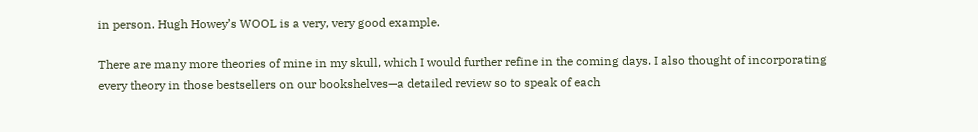in person. Hugh Howey’s WOOL is a very, very good example.

There are many more theories of mine in my skull, which I would further refine in the coming days. I also thought of incorporating every theory in those bestsellers on our bookshelves—a detailed review so to speak of each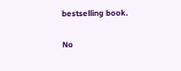bestselling book.

No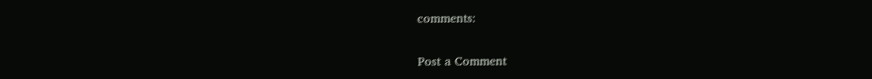comments:

Post a Comment